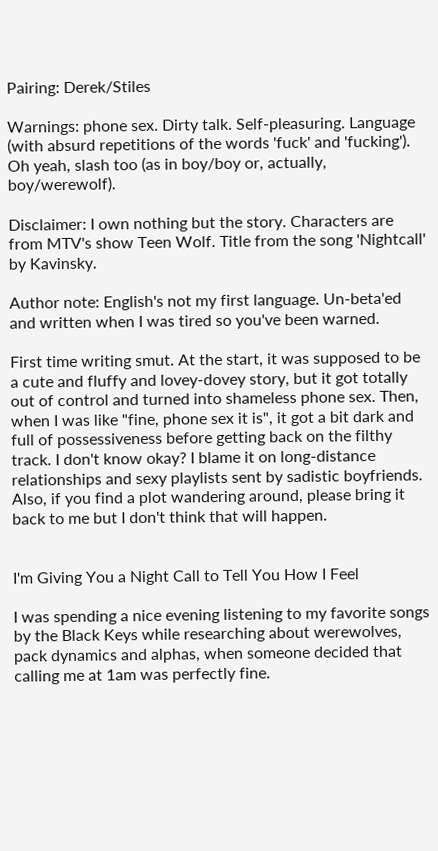Pairing: Derek/Stiles

Warnings: phone sex. Dirty talk. Self-pleasuring. Language (with absurd repetitions of the words 'fuck' and 'fucking'). Oh yeah, slash too (as in boy/boy or, actually, boy/werewolf).

Disclaimer: I own nothing but the story. Characters are from MTV's show Teen Wolf. Title from the song 'Nightcall' by Kavinsky.

Author note: English's not my first language. Un-beta'ed and written when I was tired so you've been warned.

First time writing smut. At the start, it was supposed to be a cute and fluffy and lovey-dovey story, but it got totally out of control and turned into shameless phone sex. Then, when I was like "fine, phone sex it is", it got a bit dark and full of possessiveness before getting back on the filthy track. I don't know okay? I blame it on long-distance relationships and sexy playlists sent by sadistic boyfriends. Also, if you find a plot wandering around, please bring it back to me but I don't think that will happen.


I'm Giving You a Night Call to Tell You How I Feel

I was spending a nice evening listening to my favorite songs by the Black Keys while researching about werewolves, pack dynamics and alphas, when someone decided that calling me at 1am was perfectly fine.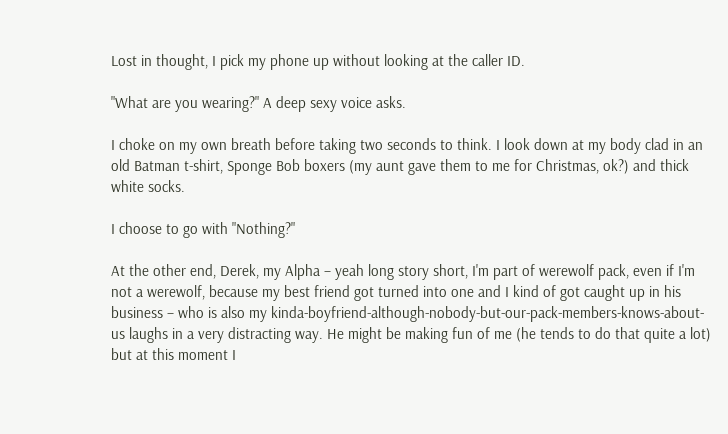Lost in thought, I pick my phone up without looking at the caller ID.

"What are you wearing?" A deep sexy voice asks.

I choke on my own breath before taking two seconds to think. I look down at my body clad in an old Batman t-shirt, Sponge Bob boxers (my aunt gave them to me for Christmas, ok?) and thick white socks.

I choose to go with "Nothing?"

At the other end, Derek, my Alpha – yeah long story short, I'm part of werewolf pack, even if I'm not a werewolf, because my best friend got turned into one and I kind of got caught up in his business – who is also my kinda-boyfriend-although-nobody-but-our-pack-members-knows-about-us laughs in a very distracting way. He might be making fun of me (he tends to do that quite a lot) but at this moment I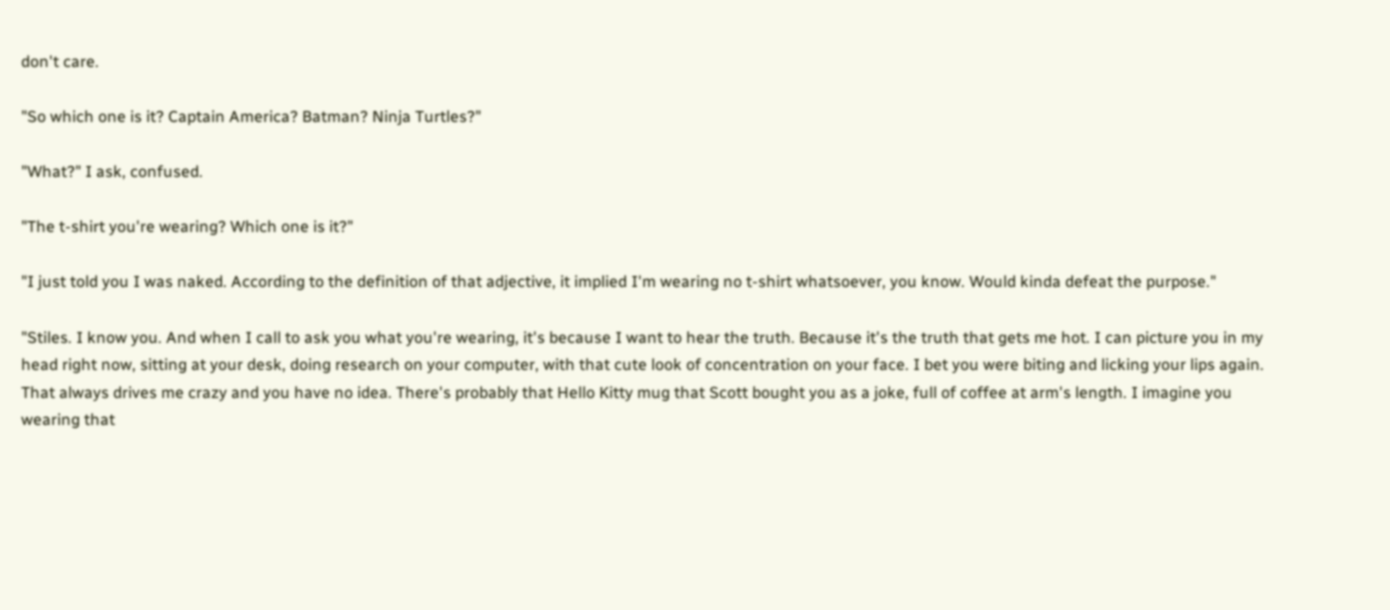don't care.

"So which one is it? Captain America? Batman? Ninja Turtles?"

"What?" I ask, confused.

"The t-shirt you're wearing? Which one is it?"

"I just told you I was naked. According to the definition of that adjective, it implied I'm wearing no t-shirt whatsoever, you know. Would kinda defeat the purpose."

"Stiles. I know you. And when I call to ask you what you're wearing, it's because I want to hear the truth. Because it's the truth that gets me hot. I can picture you in my head right now, sitting at your desk, doing research on your computer, with that cute look of concentration on your face. I bet you were biting and licking your lips again. That always drives me crazy and you have no idea. There's probably that Hello Kitty mug that Scott bought you as a joke, full of coffee at arm's length. I imagine you wearing that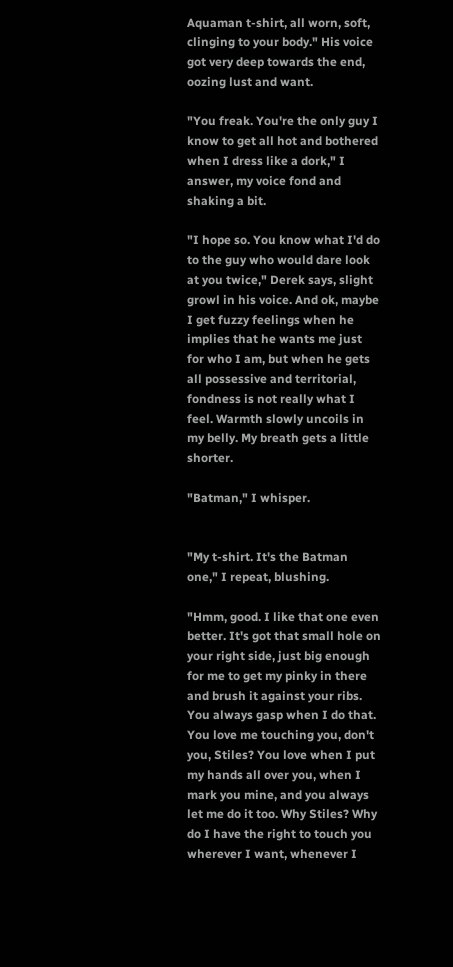Aquaman t-shirt, all worn, soft, clinging to your body." His voice got very deep towards the end, oozing lust and want.

"You freak. You're the only guy I know to get all hot and bothered when I dress like a dork," I answer, my voice fond and shaking a bit.

"I hope so. You know what I'd do to the guy who would dare look at you twice," Derek says, slight growl in his voice. And ok, maybe I get fuzzy feelings when he implies that he wants me just for who I am, but when he gets all possessive and territorial, fondness is not really what I feel. Warmth slowly uncoils in my belly. My breath gets a little shorter.

"Batman," I whisper.


"My t-shirt. It's the Batman one," I repeat, blushing.

"Hmm, good. I like that one even better. It's got that small hole on your right side, just big enough for me to get my pinky in there and brush it against your ribs. You always gasp when I do that. You love me touching you, don't you, Stiles? You love when I put my hands all over you, when I mark you mine, and you always let me do it too. Why Stiles? Why do I have the right to touch you wherever I want, whenever I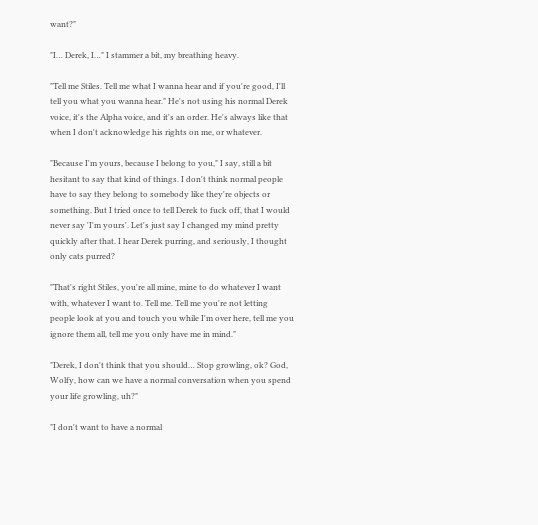want?"

"I… Derek, I…" I stammer a bit, my breathing heavy.

"Tell me Stiles. Tell me what I wanna hear and if you're good, I'll tell you what you wanna hear." He's not using his normal Derek voice, it's the Alpha voice, and it's an order. He's always like that when I don't acknowledge his rights on me, or whatever.

"Because I'm yours, because I belong to you," I say, still a bit hesitant to say that kind of things. I don't think normal people have to say they belong to somebody like they're objects or something. But I tried once to tell Derek to fuck off, that I would never say 'I'm yours'. Let's just say I changed my mind pretty quickly after that. I hear Derek purring, and seriously, I thought only cats purred?

"That's right Stiles, you're all mine, mine to do whatever I want with, whatever I want to. Tell me. Tell me you're not letting people look at you and touch you while I'm over here, tell me you ignore them all, tell me you only have me in mind."

"Derek, I don't think that you should… Stop growling, ok? God, Wolfy, how can we have a normal conversation when you spend your life growling, uh?"

"I don't want to have a normal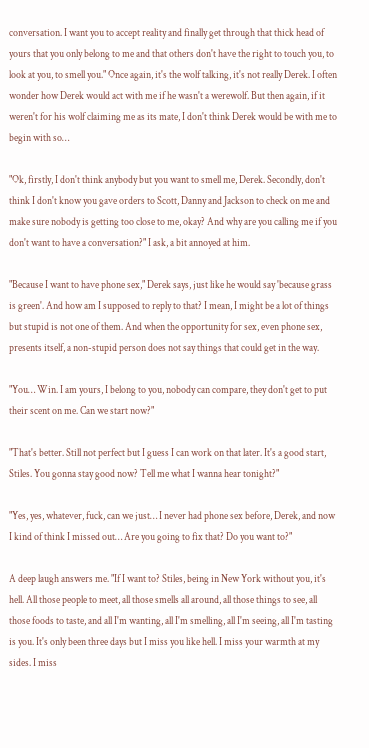conversation. I want you to accept reality and finally get through that thick head of yours that you only belong to me and that others don't have the right to touch you, to look at you, to smell you." Once again, it's the wolf talking, it's not really Derek. I often wonder how Derek would act with me if he wasn't a werewolf. But then again, if it weren't for his wolf claiming me as its mate, I don't think Derek would be with me to begin with so…

"Ok, firstly, I don't think anybody but you want to smell me, Derek. Secondly, don't think I don't know you gave orders to Scott, Danny and Jackson to check on me and make sure nobody is getting too close to me, okay? And why are you calling me if you don't want to have a conversation?" I ask, a bit annoyed at him.

"Because I want to have phone sex," Derek says, just like he would say 'because grass is green'. And how am I supposed to reply to that? I mean, I might be a lot of things but stupid is not one of them. And when the opportunity for sex, even phone sex, presents itself, a non-stupid person does not say things that could get in the way.

"You… Win. I am yours, I belong to you, nobody can compare, they don't get to put their scent on me. Can we start now?"

"That's better. Still not perfect but I guess I can work on that later. It's a good start, Stiles. You gonna stay good now? Tell me what I wanna hear tonight?"

"Yes, yes, whatever, fuck, can we just… I never had phone sex before, Derek, and now I kind of think I missed out… Are you going to fix that? Do you want to?"

A deep laugh answers me. "If I want to? Stiles, being in New York without you, it's hell. All those people to meet, all those smells all around, all those things to see, all those foods to taste, and all I'm wanting, all I'm smelling, all I'm seeing, all I'm tasting is you. It's only been three days but I miss you like hell. I miss your warmth at my sides. I miss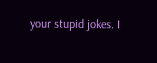your stupid jokes. I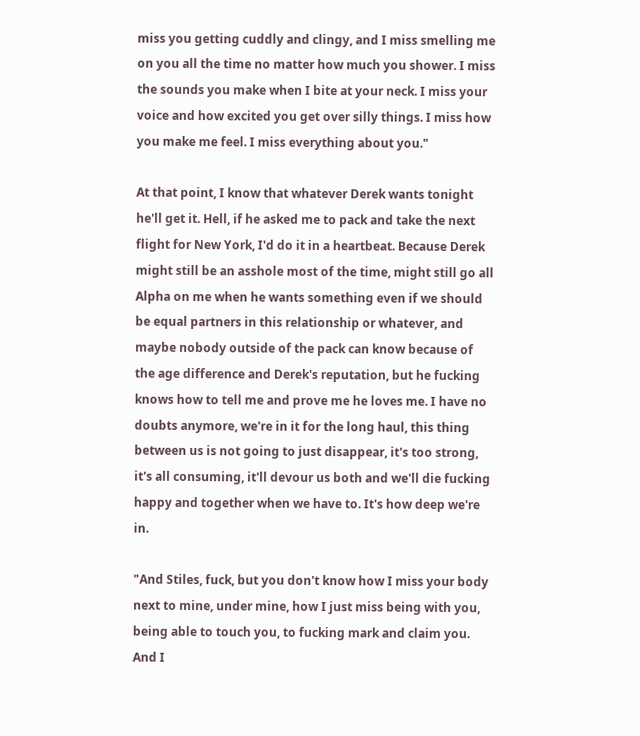miss you getting cuddly and clingy, and I miss smelling me on you all the time no matter how much you shower. I miss the sounds you make when I bite at your neck. I miss your voice and how excited you get over silly things. I miss how you make me feel. I miss everything about you."

At that point, I know that whatever Derek wants tonight he'll get it. Hell, if he asked me to pack and take the next flight for New York, I'd do it in a heartbeat. Because Derek might still be an asshole most of the time, might still go all Alpha on me when he wants something even if we should be equal partners in this relationship or whatever, and maybe nobody outside of the pack can know because of the age difference and Derek's reputation, but he fucking knows how to tell me and prove me he loves me. I have no doubts anymore, we're in it for the long haul, this thing between us is not going to just disappear, it's too strong, it's all consuming, it'll devour us both and we'll die fucking happy and together when we have to. It's how deep we're in.

"And Stiles, fuck, but you don't know how I miss your body next to mine, under mine, how I just miss being with you, being able to touch you, to fucking mark and claim you. And I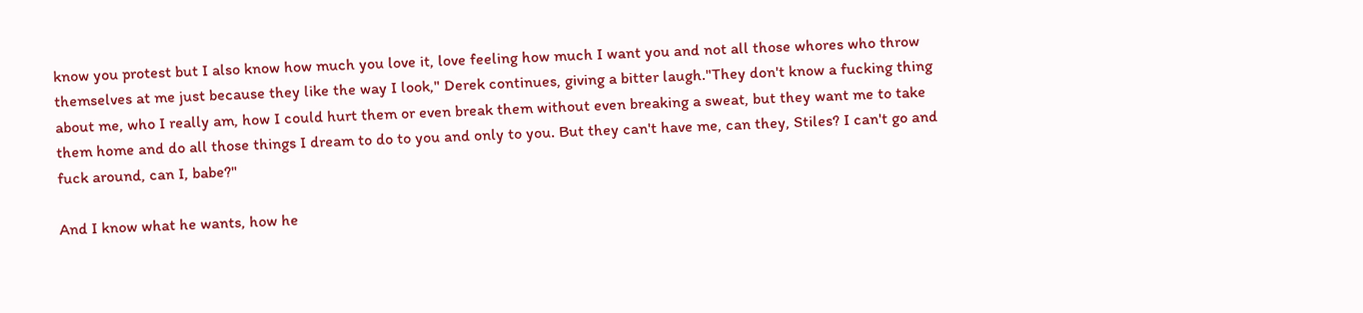know you protest but I also know how much you love it, love feeling how much I want you and not all those whores who throw themselves at me just because they like the way I look," Derek continues, giving a bitter laugh."They don't know a fucking thing about me, who I really am, how I could hurt them or even break them without even breaking a sweat, but they want me to take them home and do all those things I dream to do to you and only to you. But they can't have me, can they, Stiles? I can't go and fuck around, can I, babe?"

And I know what he wants, how he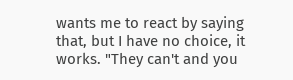wants me to react by saying that, but I have no choice, it works. "They can't and you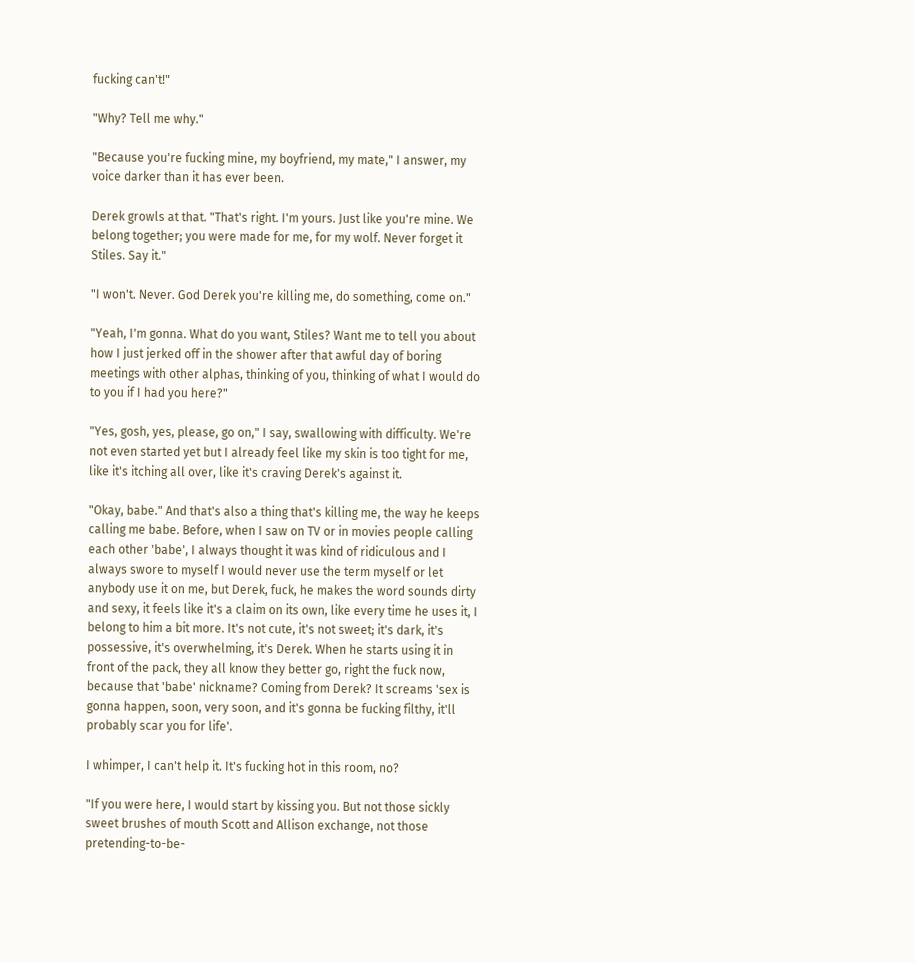fucking can't!"

"Why? Tell me why."

"Because you're fucking mine, my boyfriend, my mate," I answer, my voice darker than it has ever been.

Derek growls at that. "That's right. I'm yours. Just like you're mine. We belong together; you were made for me, for my wolf. Never forget it Stiles. Say it."

"I won't. Never. God Derek you're killing me, do something, come on."

"Yeah, I'm gonna. What do you want, Stiles? Want me to tell you about how I just jerked off in the shower after that awful day of boring meetings with other alphas, thinking of you, thinking of what I would do to you if I had you here?"

"Yes, gosh, yes, please, go on," I say, swallowing with difficulty. We're not even started yet but I already feel like my skin is too tight for me, like it's itching all over, like it's craving Derek's against it.

"Okay, babe." And that's also a thing that's killing me, the way he keeps calling me babe. Before, when I saw on TV or in movies people calling each other 'babe', I always thought it was kind of ridiculous and I always swore to myself I would never use the term myself or let anybody use it on me, but Derek, fuck, he makes the word sounds dirty and sexy, it feels like it's a claim on its own, like every time he uses it, I belong to him a bit more. It's not cute, it's not sweet; it's dark, it's possessive, it's overwhelming, it's Derek. When he starts using it in front of the pack, they all know they better go, right the fuck now, because that 'babe' nickname? Coming from Derek? It screams 'sex is gonna happen, soon, very soon, and it's gonna be fucking filthy, it'll probably scar you for life'.

I whimper, I can't help it. It's fucking hot in this room, no?

"If you were here, I would start by kissing you. But not those sickly sweet brushes of mouth Scott and Allison exchange, not those pretending-to-be-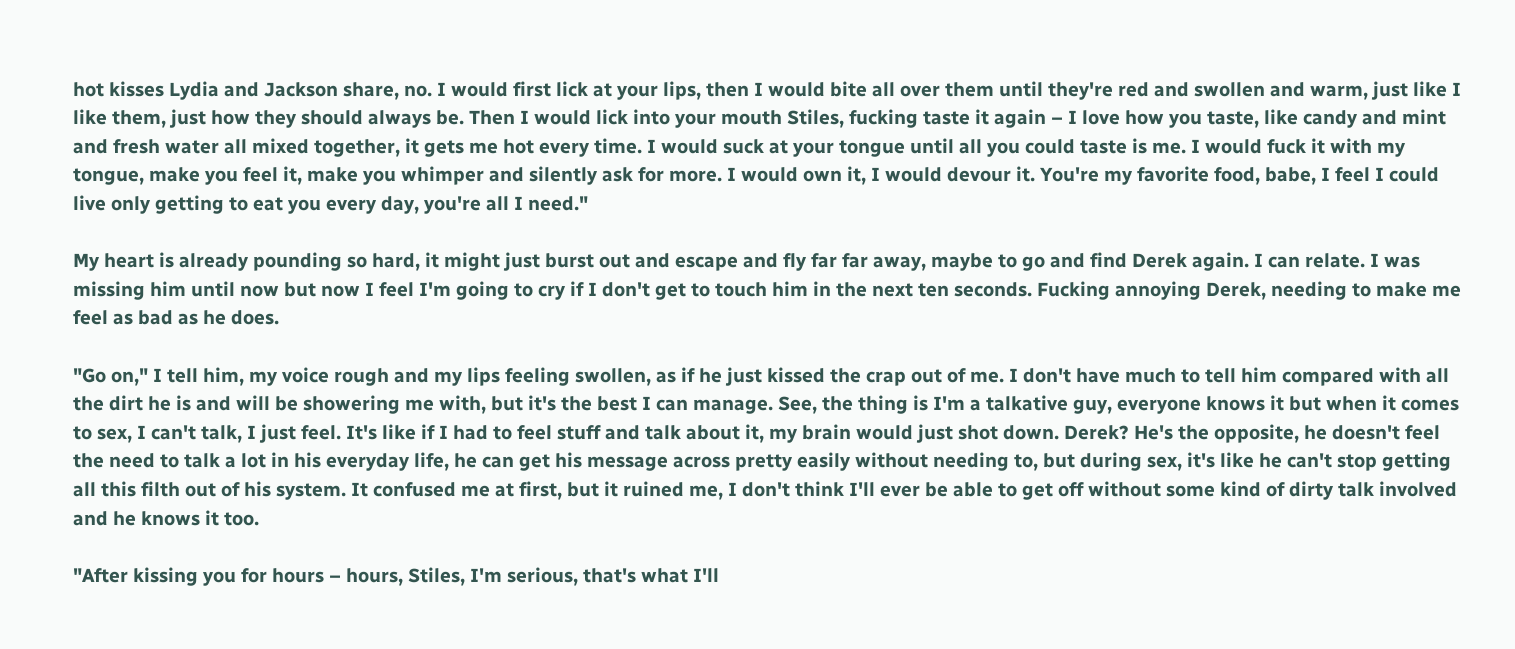hot kisses Lydia and Jackson share, no. I would first lick at your lips, then I would bite all over them until they're red and swollen and warm, just like I like them, just how they should always be. Then I would lick into your mouth Stiles, fucking taste it again – I love how you taste, like candy and mint and fresh water all mixed together, it gets me hot every time. I would suck at your tongue until all you could taste is me. I would fuck it with my tongue, make you feel it, make you whimper and silently ask for more. I would own it, I would devour it. You're my favorite food, babe, I feel I could live only getting to eat you every day, you're all I need."

My heart is already pounding so hard, it might just burst out and escape and fly far far away, maybe to go and find Derek again. I can relate. I was missing him until now but now I feel I'm going to cry if I don't get to touch him in the next ten seconds. Fucking annoying Derek, needing to make me feel as bad as he does.

"Go on," I tell him, my voice rough and my lips feeling swollen, as if he just kissed the crap out of me. I don't have much to tell him compared with all the dirt he is and will be showering me with, but it's the best I can manage. See, the thing is I'm a talkative guy, everyone knows it but when it comes to sex, I can't talk, I just feel. It's like if I had to feel stuff and talk about it, my brain would just shot down. Derek? He's the opposite, he doesn't feel the need to talk a lot in his everyday life, he can get his message across pretty easily without needing to, but during sex, it's like he can't stop getting all this filth out of his system. It confused me at first, but it ruined me, I don't think I'll ever be able to get off without some kind of dirty talk involved and he knows it too.

"After kissing you for hours – hours, Stiles, I'm serious, that's what I'll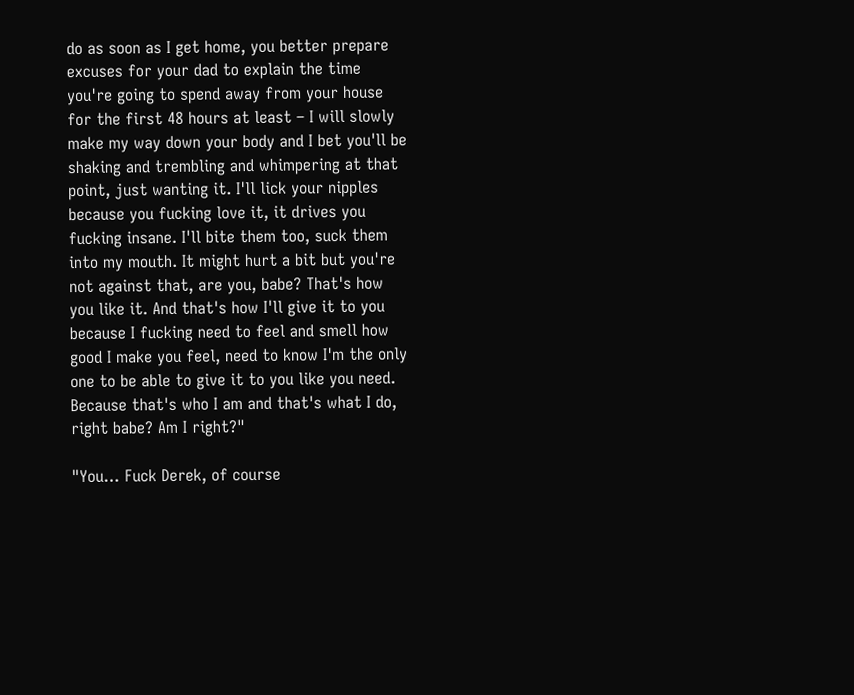do as soon as I get home, you better prepare excuses for your dad to explain the time you're going to spend away from your house for the first 48 hours at least – I will slowly make my way down your body and I bet you'll be shaking and trembling and whimpering at that point, just wanting it. I'll lick your nipples because you fucking love it, it drives you fucking insane. I'll bite them too, suck them into my mouth. It might hurt a bit but you're not against that, are you, babe? That's how you like it. And that's how I'll give it to you because I fucking need to feel and smell how good I make you feel, need to know I'm the only one to be able to give it to you like you need. Because that's who I am and that's what I do, right babe? Am I right?"

"You… Fuck Derek, of course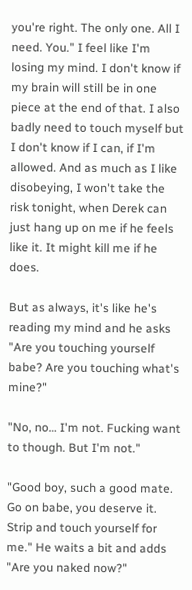you're right. The only one. All I need. You." I feel like I'm losing my mind. I don't know if my brain will still be in one piece at the end of that. I also badly need to touch myself but I don't know if I can, if I'm allowed. And as much as I like disobeying, I won't take the risk tonight, when Derek can just hang up on me if he feels like it. It might kill me if he does.

But as always, it's like he's reading my mind and he asks "Are you touching yourself babe? Are you touching what's mine?"

"No, no… I'm not. Fucking want to though. But I'm not."

"Good boy, such a good mate. Go on babe, you deserve it. Strip and touch yourself for me." He waits a bit and adds "Are you naked now?"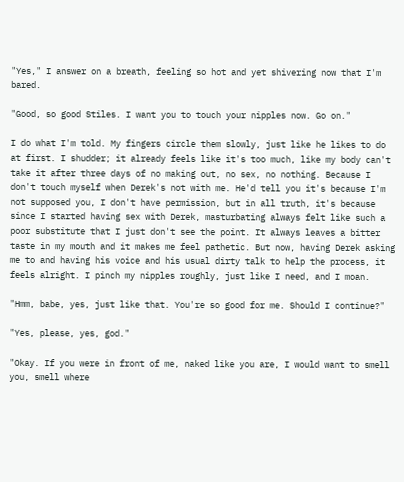"Yes," I answer on a breath, feeling so hot and yet shivering now that I'm bared.

"Good, so good Stiles. I want you to touch your nipples now. Go on."

I do what I'm told. My fingers circle them slowly, just like he likes to do at first. I shudder; it already feels like it's too much, like my body can't take it after three days of no making out, no sex, no nothing. Because I don't touch myself when Derek's not with me. He'd tell you it's because I'm not supposed you, I don't have permission, but in all truth, it's because since I started having sex with Derek, masturbating always felt like such a poor substitute that I just don't see the point. It always leaves a bitter taste in my mouth and it makes me feel pathetic. But now, having Derek asking me to and having his voice and his usual dirty talk to help the process, it feels alright. I pinch my nipples roughly, just like I need, and I moan.

"Hmm, babe, yes, just like that. You're so good for me. Should I continue?"

"Yes, please, yes, god."

"Okay. If you were in front of me, naked like you are, I would want to smell you, smell where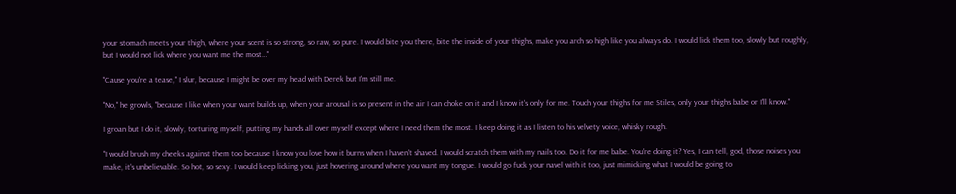your stomach meets your thigh, where your scent is so strong, so raw, so pure. I would bite you there, bite the inside of your thighs, make you arch so high like you always do. I would lick them too, slowly but roughly, but I would not lick where you want me the most…"

"Cause you're a tease," I slur, because I might be over my head with Derek but I'm still me.

"No," he growls, "because I like when your want builds up, when your arousal is so present in the air I can choke on it and I know it's only for me. Touch your thighs for me Stiles, only your thighs babe or I'll know."

I groan but I do it, slowly, torturing myself, putting my hands all over myself except where I need them the most. I keep doing it as I listen to his velvety voice, whisky rough.

"I would brush my cheeks against them too because I know you love how it burns when I haven't shaved. I would scratch them with my nails too. Do it for me babe. You're doing it? Yes, I can tell, god, those noises you make, it's unbelievable. So hot, so sexy. I would keep licking you, just hovering around where you want my tongue. I would go fuck your navel with it too, just mimicking what I would be going to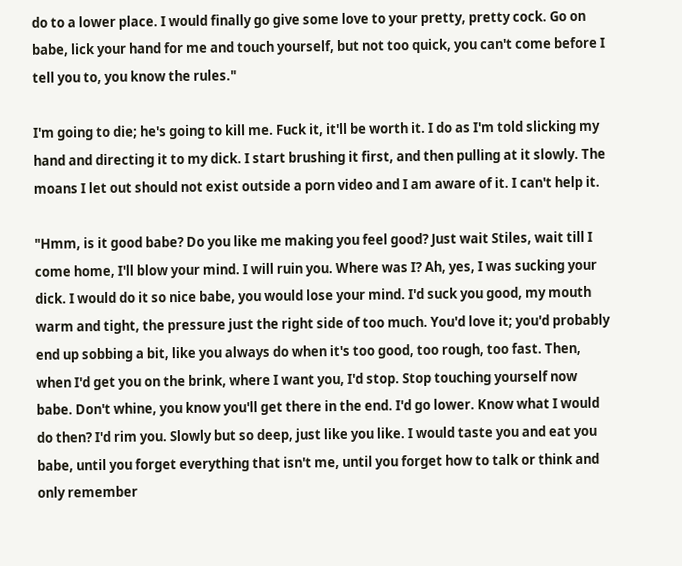do to a lower place. I would finally go give some love to your pretty, pretty cock. Go on babe, lick your hand for me and touch yourself, but not too quick, you can't come before I tell you to, you know the rules."

I'm going to die; he's going to kill me. Fuck it, it'll be worth it. I do as I'm told slicking my hand and directing it to my dick. I start brushing it first, and then pulling at it slowly. The moans I let out should not exist outside a porn video and I am aware of it. I can't help it.

"Hmm, is it good babe? Do you like me making you feel good? Just wait Stiles, wait till I come home, I'll blow your mind. I will ruin you. Where was I? Ah, yes, I was sucking your dick. I would do it so nice babe, you would lose your mind. I'd suck you good, my mouth warm and tight, the pressure just the right side of too much. You'd love it; you'd probably end up sobbing a bit, like you always do when it's too good, too rough, too fast. Then, when I'd get you on the brink, where I want you, I'd stop. Stop touching yourself now babe. Don't whine, you know you'll get there in the end. I'd go lower. Know what I would do then? I'd rim you. Slowly but so deep, just like you like. I would taste you and eat you babe, until you forget everything that isn't me, until you forget how to talk or think and only remember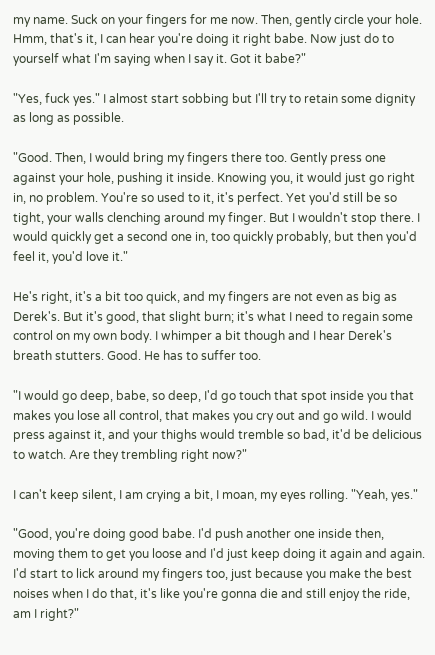my name. Suck on your fingers for me now. Then, gently circle your hole. Hmm, that's it, I can hear you're doing it right babe. Now just do to yourself what I'm saying when I say it. Got it babe?"

"Yes, fuck yes." I almost start sobbing but I'll try to retain some dignity as long as possible.

"Good. Then, I would bring my fingers there too. Gently press one against your hole, pushing it inside. Knowing you, it would just go right in, no problem. You're so used to it, it's perfect. Yet you'd still be so tight, your walls clenching around my finger. But I wouldn't stop there. I would quickly get a second one in, too quickly probably, but then you'd feel it, you'd love it."

He's right, it's a bit too quick, and my fingers are not even as big as Derek's. But it's good, that slight burn; it's what I need to regain some control on my own body. I whimper a bit though and I hear Derek's breath stutters. Good. He has to suffer too.

"I would go deep, babe, so deep, I'd go touch that spot inside you that makes you lose all control, that makes you cry out and go wild. I would press against it, and your thighs would tremble so bad, it'd be delicious to watch. Are they trembling right now?"

I can't keep silent, I am crying a bit, I moan, my eyes rolling. "Yeah, yes."

"Good, you're doing good babe. I'd push another one inside then, moving them to get you loose and I'd just keep doing it again and again. I'd start to lick around my fingers too, just because you make the best noises when I do that, it's like you're gonna die and still enjoy the ride, am I right?"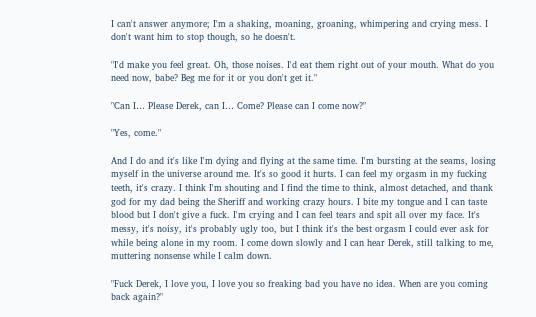I can't answer anymore; I'm a shaking, moaning, groaning, whimpering and crying mess. I don't want him to stop though, so he doesn't.

"I'd make you feel great. Oh, those noises. I'd eat them right out of your mouth. What do you need now, babe? Beg me for it or you don't get it."

"Can I… Please Derek, can I… Come? Please can I come now?"

"Yes, come."

And I do and it's like I'm dying and flying at the same time. I'm bursting at the seams, losing myself in the universe around me. It's so good it hurts. I can feel my orgasm in my fucking teeth, it's crazy. I think I'm shouting and I find the time to think, almost detached, and thank god for my dad being the Sheriff and working crazy hours. I bite my tongue and I can taste blood but I don't give a fuck. I'm crying and I can feel tears and spit all over my face. It's messy, it's noisy, it's probably ugly too, but I think it's the best orgasm I could ever ask for while being alone in my room. I come down slowly and I can hear Derek, still talking to me, muttering nonsense while I calm down.

"Fuck Derek, I love you, I love you so freaking bad you have no idea. When are you coming back again?"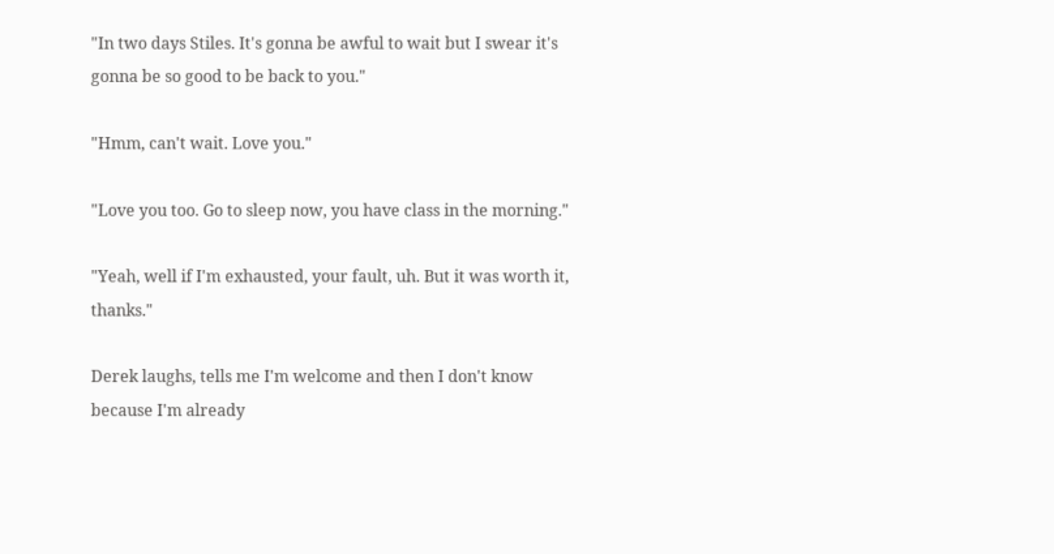"In two days Stiles. It's gonna be awful to wait but I swear it's gonna be so good to be back to you."

"Hmm, can't wait. Love you."

"Love you too. Go to sleep now, you have class in the morning."

"Yeah, well if I'm exhausted, your fault, uh. But it was worth it, thanks."

Derek laughs, tells me I'm welcome and then I don't know because I'm already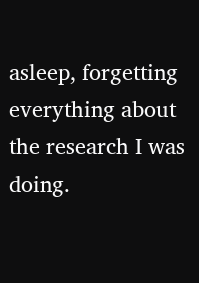asleep, forgetting everything about the research I was doing.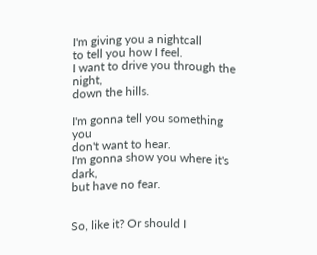I'm giving you a nightcall
to tell you how I feel.
I want to drive you through the night,
down the hills.

I'm gonna tell you something you
don't want to hear.
I'm gonna show you where it's dark,
but have no fear.


So, like it? Or should I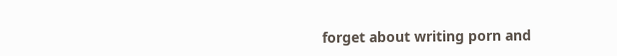forget about writing porn and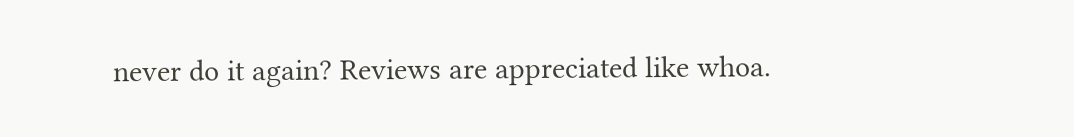never do it again? Reviews are appreciated like whoa.